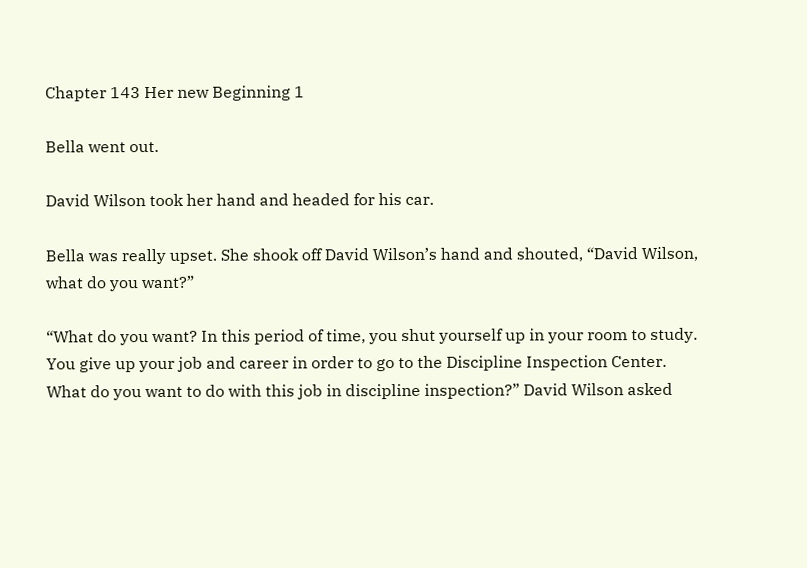Chapter 143 Her new Beginning 1

Bella went out.

David Wilson took her hand and headed for his car.

Bella was really upset. She shook off David Wilson’s hand and shouted, “David Wilson, what do you want?”

“What do you want? In this period of time, you shut yourself up in your room to study. You give up your job and career in order to go to the Discipline Inspection Center. What do you want to do with this job in discipline inspection?” David Wilson asked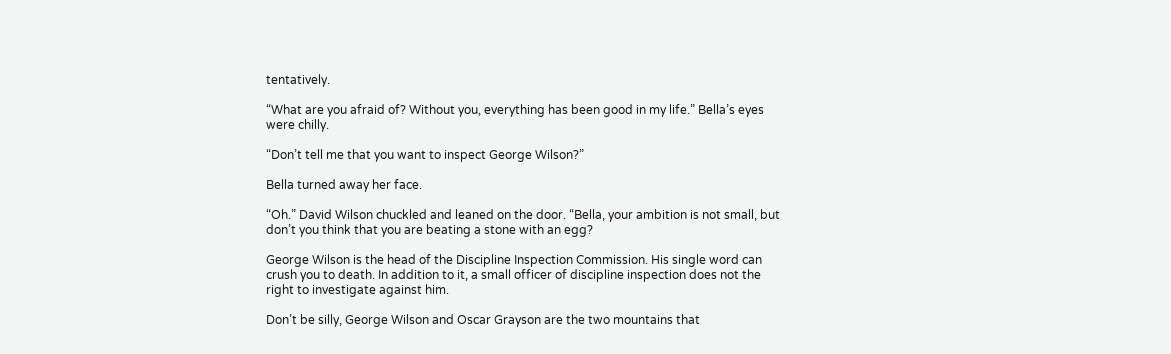tentatively.

“What are you afraid of? Without you, everything has been good in my life.” Bella’s eyes were chilly.

“Don’t tell me that you want to inspect George Wilson?”

Bella turned away her face.

“Oh.” David Wilson chuckled and leaned on the door. “Bella, your ambition is not small, but don’t you think that you are beating a stone with an egg?

George Wilson is the head of the Discipline Inspection Commission. His single word can crush you to death. In addition to it, a small officer of discipline inspection does not the right to investigate against him.

Don’t be silly, George Wilson and Oscar Grayson are the two mountains that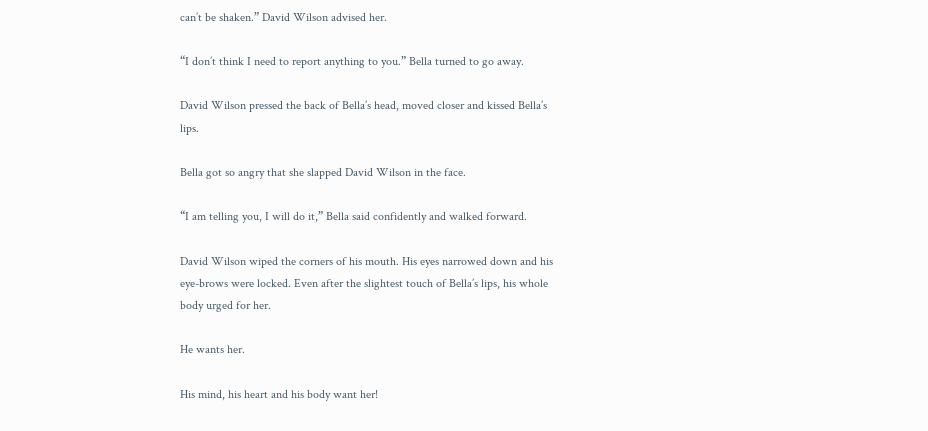can’t be shaken.” David Wilson advised her.

“I don’t think I need to report anything to you.” Bella turned to go away.

David Wilson pressed the back of Bella’s head, moved closer and kissed Bella’s lips.

Bella got so angry that she slapped David Wilson in the face.

“I am telling you, I will do it,” Bella said confidently and walked forward.

David Wilson wiped the corners of his mouth. His eyes narrowed down and his eye-brows were locked. Even after the slightest touch of Bella’s lips, his whole body urged for her.

He wants her.

His mind, his heart and his body want her!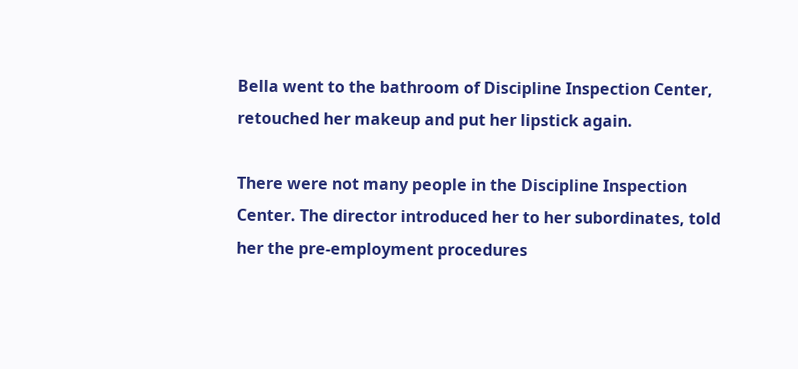Bella went to the bathroom of Discipline Inspection Center, retouched her makeup and put her lipstick again.

There were not many people in the Discipline Inspection Center. The director introduced her to her subordinates, told her the pre-employment procedures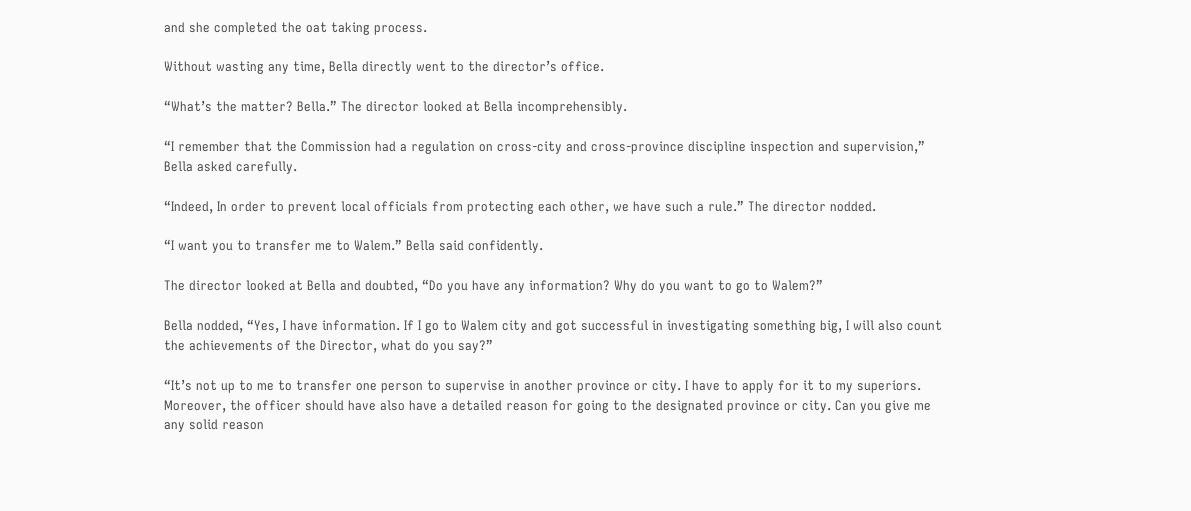and she completed the oat taking process.

Without wasting any time, Bella directly went to the director’s office.

“What’s the matter? Bella.” The director looked at Bella incomprehensibly.

“I remember that the Commission had a regulation on cross-city and cross-province discipline inspection and supervision,” Bella asked carefully.

“Indeed, In order to prevent local officials from protecting each other, we have such a rule.” The director nodded.

“I want you to transfer me to Walem.” Bella said confidently.

The director looked at Bella and doubted, “Do you have any information? Why do you want to go to Walem?”

Bella nodded, “Yes, I have information. If I go to Walem city and got successful in investigating something big, I will also count the achievements of the Director, what do you say?”

“It’s not up to me to transfer one person to supervise in another province or city. I have to apply for it to my superiors. Moreover, the officer should have also have a detailed reason for going to the designated province or city. Can you give me any solid reason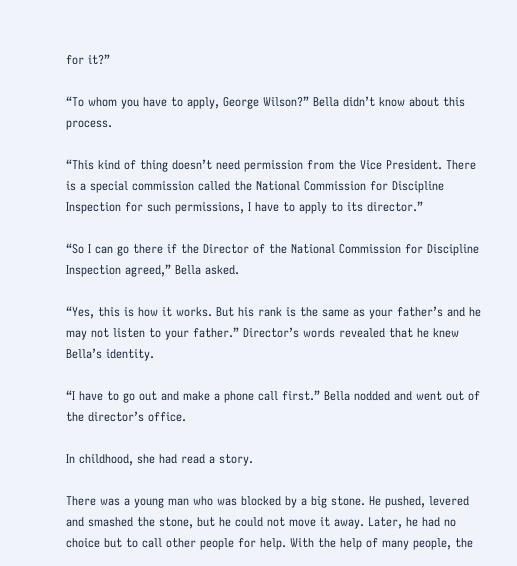for it?”

“To whom you have to apply, George Wilson?” Bella didn’t know about this process.

“This kind of thing doesn’t need permission from the Vice President. There is a special commission called the National Commission for Discipline Inspection for such permissions, I have to apply to its director.”

“So I can go there if the Director of the National Commission for Discipline Inspection agreed,” Bella asked.

“Yes, this is how it works. But his rank is the same as your father’s and he may not listen to your father.” Director’s words revealed that he knew Bella’s identity.

“I have to go out and make a phone call first.” Bella nodded and went out of the director’s office.

In childhood, she had read a story.

There was a young man who was blocked by a big stone. He pushed, levered and smashed the stone, but he could not move it away. Later, he had no choice but to call other people for help. With the help of many people, the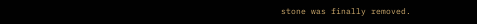stone was finally removed.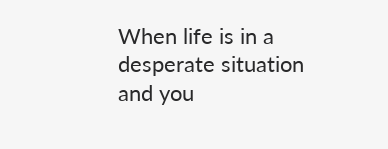When life is in a desperate situation and you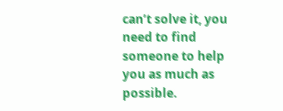can’t solve it, you need to find someone to help you as much as possible.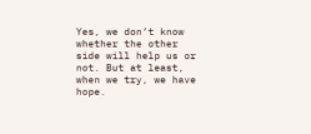Yes, we don’t know whether the other side will help us or not. But at least, when we try, we have hope.